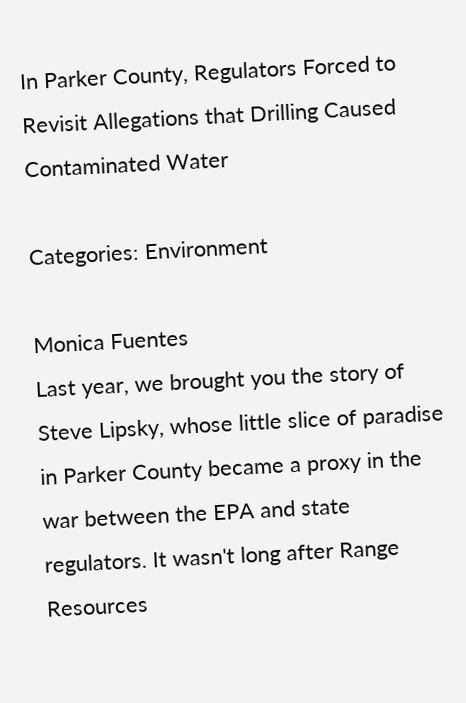In Parker County, Regulators Forced to Revisit Allegations that Drilling Caused Contaminated Water

Categories: Environment

Monica Fuentes
Last year, we brought you the story of Steve Lipsky, whose little slice of paradise in Parker County became a proxy in the war between the EPA and state regulators. It wasn't long after Range Resources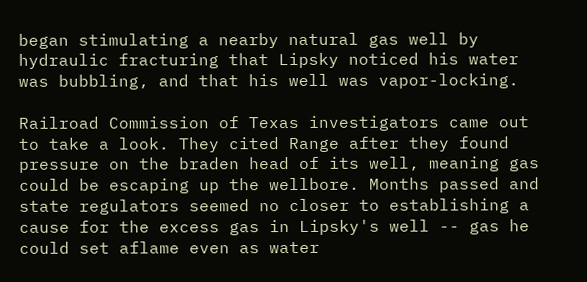began stimulating a nearby natural gas well by hydraulic fracturing that Lipsky noticed his water was bubbling, and that his well was vapor-locking.

Railroad Commission of Texas investigators came out to take a look. They cited Range after they found pressure on the braden head of its well, meaning gas could be escaping up the wellbore. Months passed and state regulators seemed no closer to establishing a cause for the excess gas in Lipsky's well -- gas he could set aflame even as water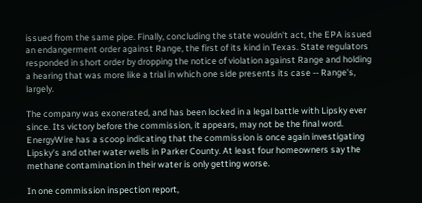issued from the same pipe. Finally, concluding the state wouldn't act, the EPA issued an endangerment order against Range, the first of its kind in Texas. State regulators responded in short order by dropping the notice of violation against Range and holding a hearing that was more like a trial in which one side presents its case -- Range's, largely.

The company was exonerated, and has been locked in a legal battle with Lipsky ever since. Its victory before the commission, it appears, may not be the final word. EnergyWire has a scoop indicating that the commission is once again investigating Lipsky's and other water wells in Parker County. At least four homeowners say the methane contamination in their water is only getting worse.

In one commission inspection report,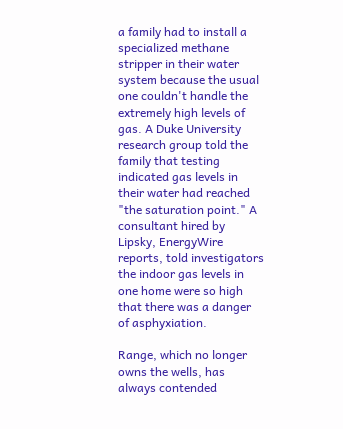a family had to install a specialized methane stripper in their water system because the usual one couldn't handle the extremely high levels of gas. A Duke University research group told the family that testing indicated gas levels in their water had reached "the saturation point." A consultant hired by Lipsky, EnergyWire reports, told investigators the indoor gas levels in one home were so high that there was a danger of asphyxiation.

Range, which no longer owns the wells, has always contended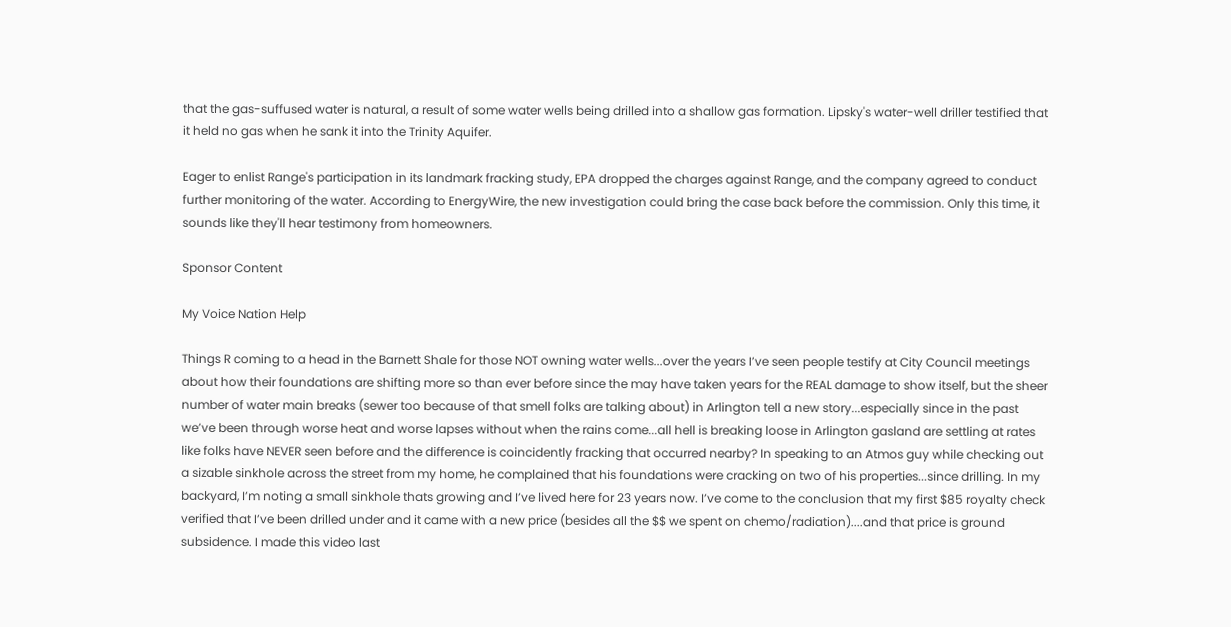that the gas-suffused water is natural, a result of some water wells being drilled into a shallow gas formation. Lipsky's water-well driller testified that it held no gas when he sank it into the Trinity Aquifer.

Eager to enlist Range's participation in its landmark fracking study, EPA dropped the charges against Range, and the company agreed to conduct further monitoring of the water. According to EnergyWire, the new investigation could bring the case back before the commission. Only this time, it sounds like they'll hear testimony from homeowners.

Sponsor Content

My Voice Nation Help

Things R coming to a head in the Barnett Shale for those NOT owning water wells...over the years I’ve seen people testify at City Council meetings about how their foundations are shifting more so than ever before since the may have taken years for the REAL damage to show itself, but the sheer number of water main breaks (sewer too because of that smell folks are talking about) in Arlington tell a new story...especially since in the past we’ve been through worse heat and worse lapses without when the rains come...all hell is breaking loose in Arlington gasland are settling at rates like folks have NEVER seen before and the difference is coincidently fracking that occurred nearby? In speaking to an Atmos guy while checking out a sizable sinkhole across the street from my home, he complained that his foundations were cracking on two of his properties...since drilling. In my backyard, I’m noting a small sinkhole thats growing and I’ve lived here for 23 years now. I’ve come to the conclusion that my first $85 royalty check verified that I’ve been drilled under and it came with a new price (besides all the $$ we spent on chemo/radiation)....and that price is ground subsidence. I made this video last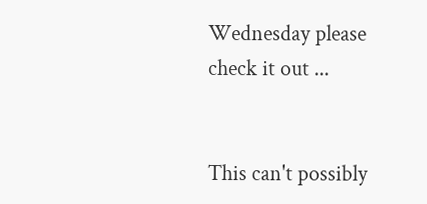Wednesday please check it out ...


This can't possibly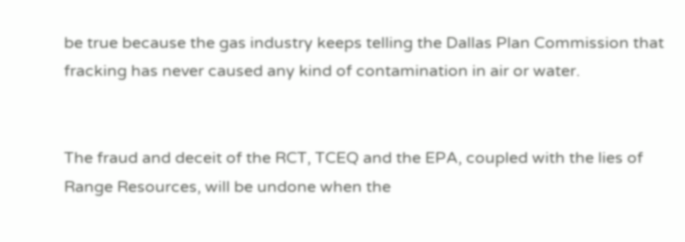be true because the gas industry keeps telling the Dallas Plan Commission that fracking has never caused any kind of contamination in air or water.


The fraud and deceit of the RCT, TCEQ and the EPA, coupled with the lies of Range Resources, will be undone when the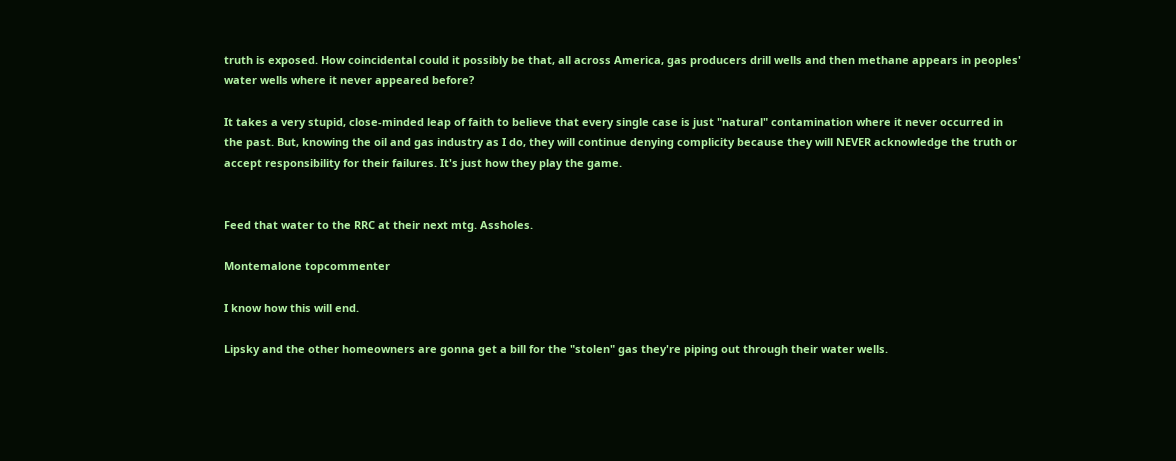truth is exposed. How coincidental could it possibly be that, all across America, gas producers drill wells and then methane appears in peoples' water wells where it never appeared before?

It takes a very stupid, close-minded leap of faith to believe that every single case is just "natural" contamination where it never occurred in the past. But, knowing the oil and gas industry as I do, they will continue denying complicity because they will NEVER acknowledge the truth or accept responsibility for their failures. It's just how they play the game.


Feed that water to the RRC at their next mtg. Assholes.

Montemalone topcommenter

I know how this will end.

Lipsky and the other homeowners are gonna get a bill for the "stolen" gas they're piping out through their water wells.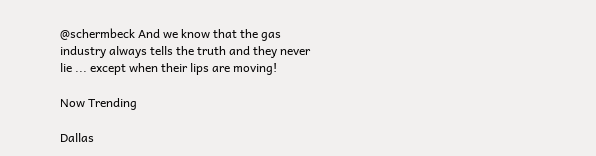@schermbeck And we know that the gas industry always tells the truth and they never lie ... except when their lips are moving!

Now Trending

Dallas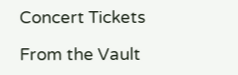Concert Tickets

From the Vault